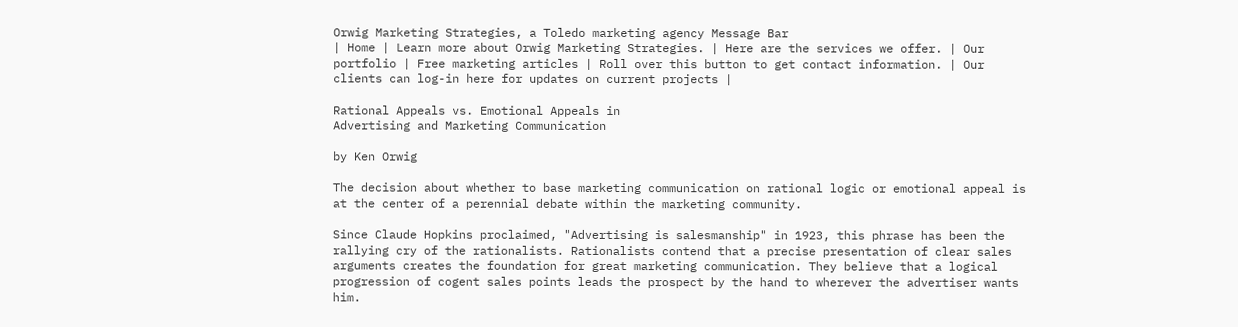Orwig Marketing Strategies, a Toledo marketing agency Message Bar
| Home | Learn more about Orwig Marketing Strategies. | Here are the services we offer. | Our portfolio | Free marketing articles | Roll over this button to get contact information. | Our clients can log-in here for updates on current projects |

Rational Appeals vs. Emotional Appeals in
Advertising and Marketing Communication

by Ken Orwig

The decision about whether to base marketing communication on rational logic or emotional appeal is at the center of a perennial debate within the marketing community.

Since Claude Hopkins proclaimed, "Advertising is salesmanship" in 1923, this phrase has been the rallying cry of the rationalists. Rationalists contend that a precise presentation of clear sales arguments creates the foundation for great marketing communication. They believe that a logical progression of cogent sales points leads the prospect by the hand to wherever the advertiser wants him.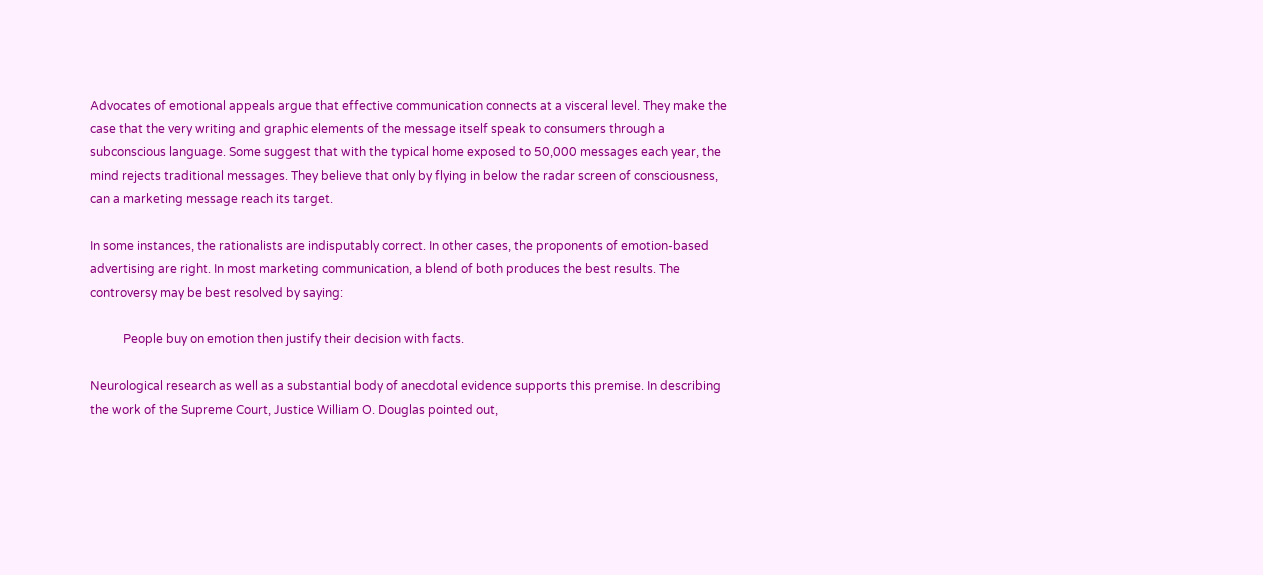Advocates of emotional appeals argue that effective communication connects at a visceral level. They make the case that the very writing and graphic elements of the message itself speak to consumers through a subconscious language. Some suggest that with the typical home exposed to 50,000 messages each year, the mind rejects traditional messages. They believe that only by flying in below the radar screen of consciousness, can a marketing message reach its target.

In some instances, the rationalists are indisputably correct. In other cases, the proponents of emotion-based advertising are right. In most marketing communication, a blend of both produces the best results. The controversy may be best resolved by saying:

           People buy on emotion then justify their decision with facts.

Neurological research as well as a substantial body of anecdotal evidence supports this premise. In describing the work of the Supreme Court, Justice William O. Douglas pointed out,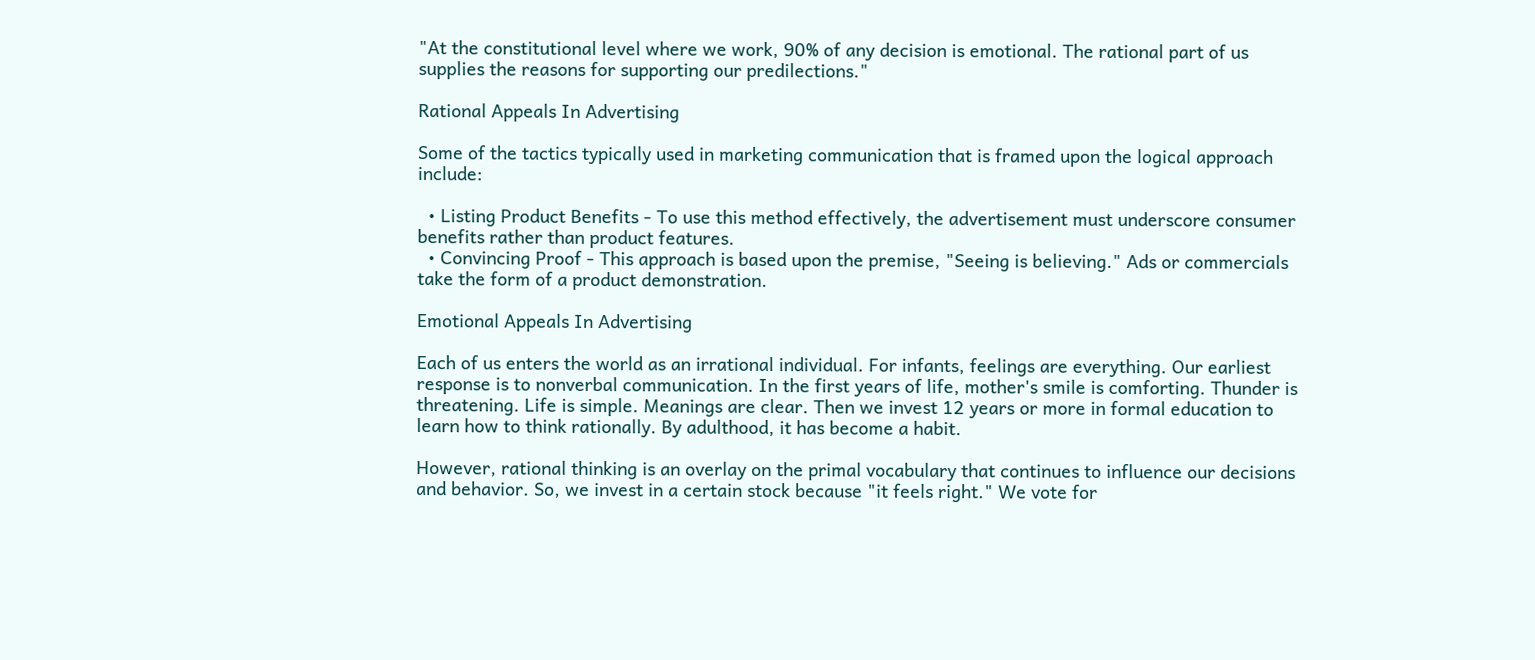"At the constitutional level where we work, 90% of any decision is emotional. The rational part of us supplies the reasons for supporting our predilections."

Rational Appeals In Advertising

Some of the tactics typically used in marketing communication that is framed upon the logical approach include:

  • Listing Product Benefits - To use this method effectively, the advertisement must underscore consumer benefits rather than product features.
  • Convincing Proof - This approach is based upon the premise, "Seeing is believing." Ads or commercials take the form of a product demonstration.

Emotional Appeals In Advertising

Each of us enters the world as an irrational individual. For infants, feelings are everything. Our earliest response is to nonverbal communication. In the first years of life, mother's smile is comforting. Thunder is threatening. Life is simple. Meanings are clear. Then we invest 12 years or more in formal education to learn how to think rationally. By adulthood, it has become a habit.

However, rational thinking is an overlay on the primal vocabulary that continues to influence our decisions and behavior. So, we invest in a certain stock because "it feels right." We vote for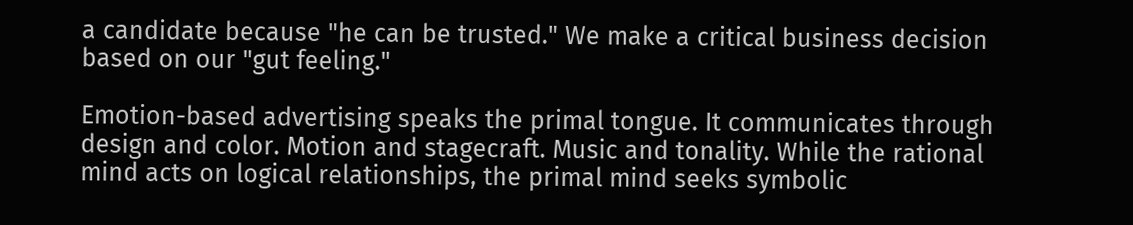a candidate because "he can be trusted." We make a critical business decision based on our "gut feeling."

Emotion-based advertising speaks the primal tongue. It communicates through design and color. Motion and stagecraft. Music and tonality. While the rational mind acts on logical relationships, the primal mind seeks symbolic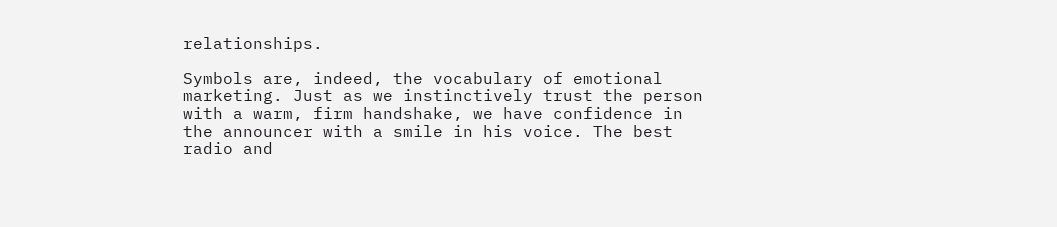relationships.

Symbols are, indeed, the vocabulary of emotional marketing. Just as we instinctively trust the person with a warm, firm handshake, we have confidence in the announcer with a smile in his voice. The best radio and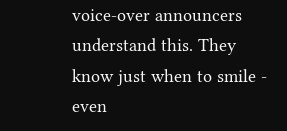voice-over announcers understand this. They know just when to smile - even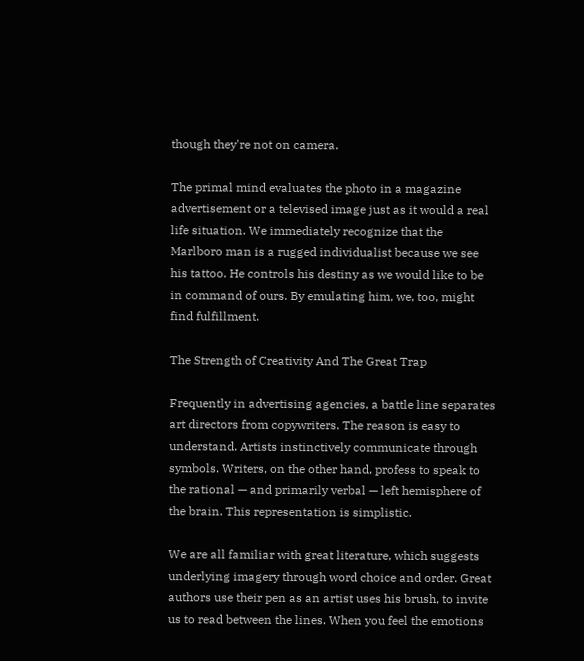though they're not on camera.

The primal mind evaluates the photo in a magazine advertisement or a televised image just as it would a real life situation. We immediately recognize that the Marlboro man is a rugged individualist because we see his tattoo. He controls his destiny as we would like to be in command of ours. By emulating him, we, too, might find fulfillment.

The Strength of Creativity And The Great Trap

Frequently in advertising agencies, a battle line separates art directors from copywriters. The reason is easy to understand. Artists instinctively communicate through symbols. Writers, on the other hand, profess to speak to the rational — and primarily verbal — left hemisphere of the brain. This representation is simplistic.

We are all familiar with great literature, which suggests underlying imagery through word choice and order. Great authors use their pen as an artist uses his brush, to invite us to read between the lines. When you feel the emotions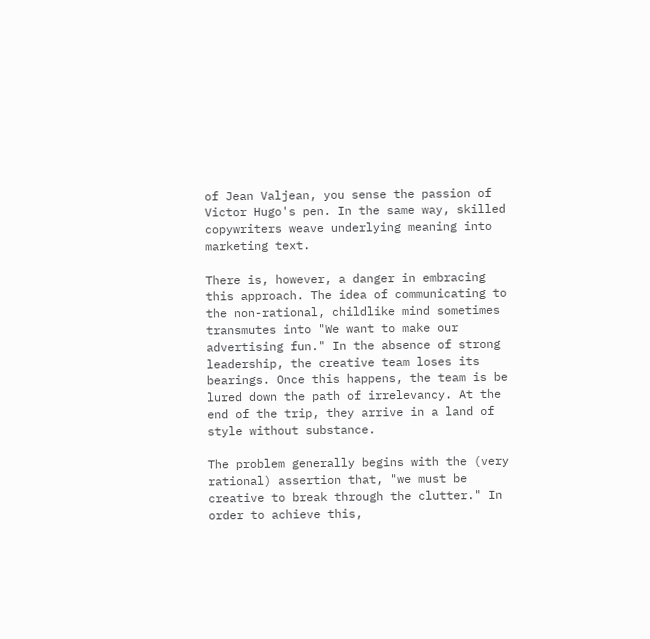of Jean Valjean, you sense the passion of Victor Hugo's pen. In the same way, skilled copywriters weave underlying meaning into marketing text.

There is, however, a danger in embracing this approach. The idea of communicating to the non-rational, childlike mind sometimes transmutes into "We want to make our advertising fun." In the absence of strong leadership, the creative team loses its bearings. Once this happens, the team is be lured down the path of irrelevancy. At the end of the trip, they arrive in a land of style without substance.

The problem generally begins with the (very rational) assertion that, "we must be creative to break through the clutter." In order to achieve this,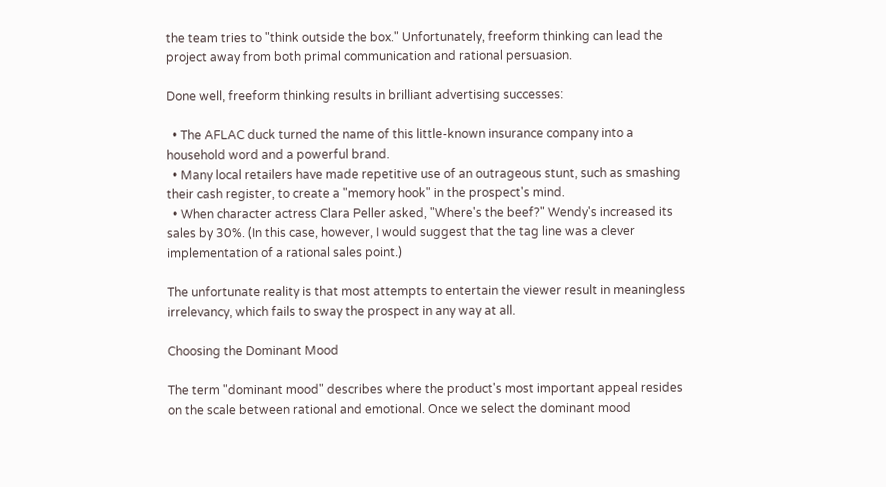the team tries to "think outside the box." Unfortunately, freeform thinking can lead the project away from both primal communication and rational persuasion.

Done well, freeform thinking results in brilliant advertising successes:

  • The AFLAC duck turned the name of this little-known insurance company into a household word and a powerful brand.
  • Many local retailers have made repetitive use of an outrageous stunt, such as smashing their cash register, to create a "memory hook" in the prospect's mind.
  • When character actress Clara Peller asked, "Where's the beef?" Wendy's increased its sales by 30%. (In this case, however, I would suggest that the tag line was a clever implementation of a rational sales point.)

The unfortunate reality is that most attempts to entertain the viewer result in meaningless irrelevancy, which fails to sway the prospect in any way at all.

Choosing the Dominant Mood

The term "dominant mood" describes where the product's most important appeal resides on the scale between rational and emotional. Once we select the dominant mood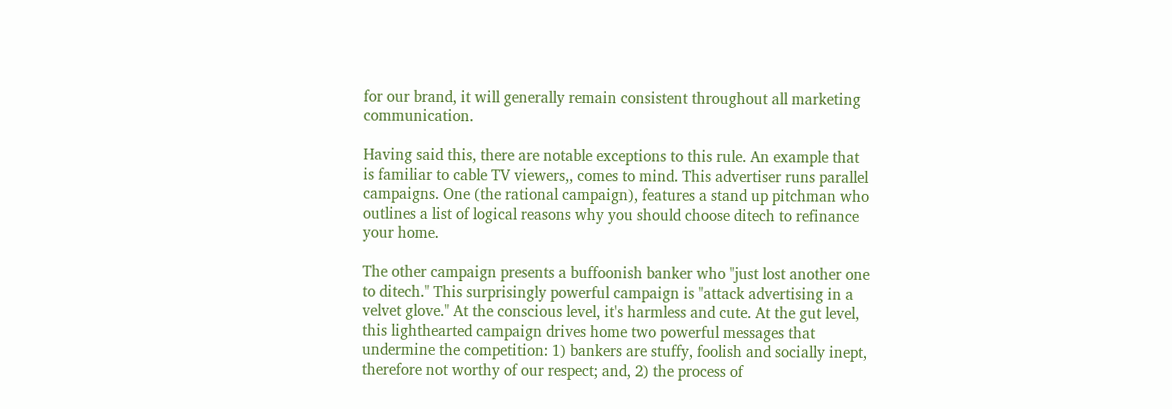for our brand, it will generally remain consistent throughout all marketing communication.

Having said this, there are notable exceptions to this rule. An example that is familiar to cable TV viewers,, comes to mind. This advertiser runs parallel campaigns. One (the rational campaign), features a stand up pitchman who outlines a list of logical reasons why you should choose ditech to refinance your home.

The other campaign presents a buffoonish banker who "just lost another one to ditech." This surprisingly powerful campaign is "attack advertising in a velvet glove." At the conscious level, it's harmless and cute. At the gut level, this lighthearted campaign drives home two powerful messages that undermine the competition: 1) bankers are stuffy, foolish and socially inept, therefore not worthy of our respect; and, 2) the process of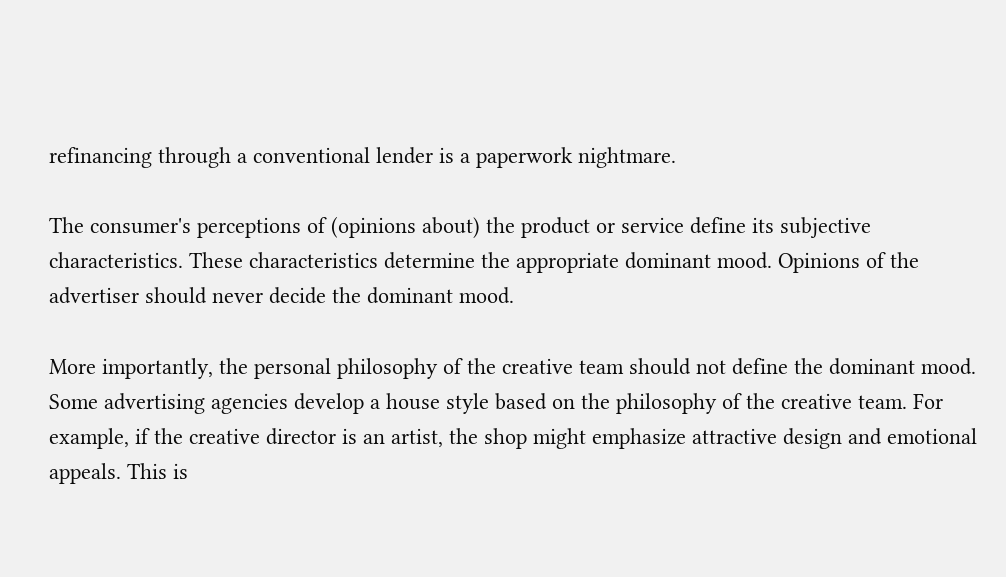refinancing through a conventional lender is a paperwork nightmare.

The consumer's perceptions of (opinions about) the product or service define its subjective characteristics. These characteristics determine the appropriate dominant mood. Opinions of the advertiser should never decide the dominant mood.

More importantly, the personal philosophy of the creative team should not define the dominant mood. Some advertising agencies develop a house style based on the philosophy of the creative team. For example, if the creative director is an artist, the shop might emphasize attractive design and emotional appeals. This is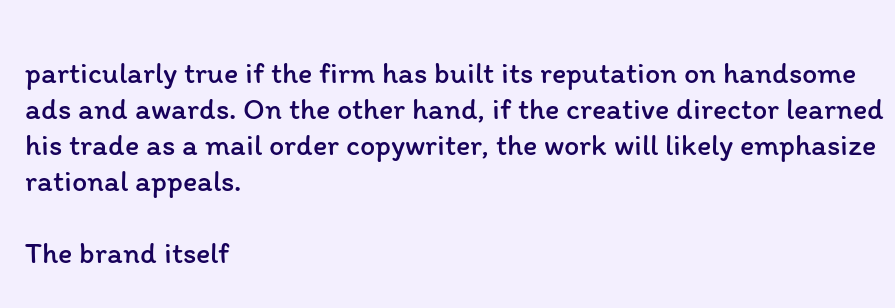particularly true if the firm has built its reputation on handsome ads and awards. On the other hand, if the creative director learned his trade as a mail order copywriter, the work will likely emphasize rational appeals.

The brand itself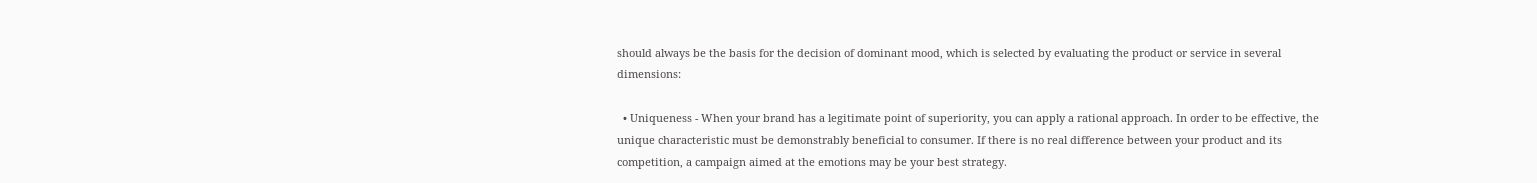should always be the basis for the decision of dominant mood, which is selected by evaluating the product or service in several dimensions:

  • Uniqueness - When your brand has a legitimate point of superiority, you can apply a rational approach. In order to be effective, the unique characteristic must be demonstrably beneficial to consumer. If there is no real difference between your product and its competition, a campaign aimed at the emotions may be your best strategy.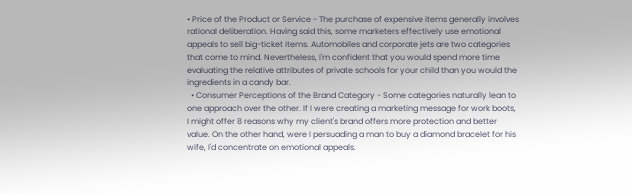• Price of the Product or Service - The purchase of expensive items generally involves rational deliberation. Having said this, some marketers effectively use emotional appeals to sell big-ticket items. Automobiles and corporate jets are two categories that come to mind. Nevertheless, I'm confident that you would spend more time evaluating the relative attributes of private schools for your child than you would the ingredients in a candy bar.
  • Consumer Perceptions of the Brand Category - Some categories naturally lean to one approach over the other. If I were creating a marketing message for work boots, I might offer 8 reasons why my client's brand offers more protection and better value. On the other hand, were I persuading a man to buy a diamond bracelet for his wife, I'd concentrate on emotional appeals.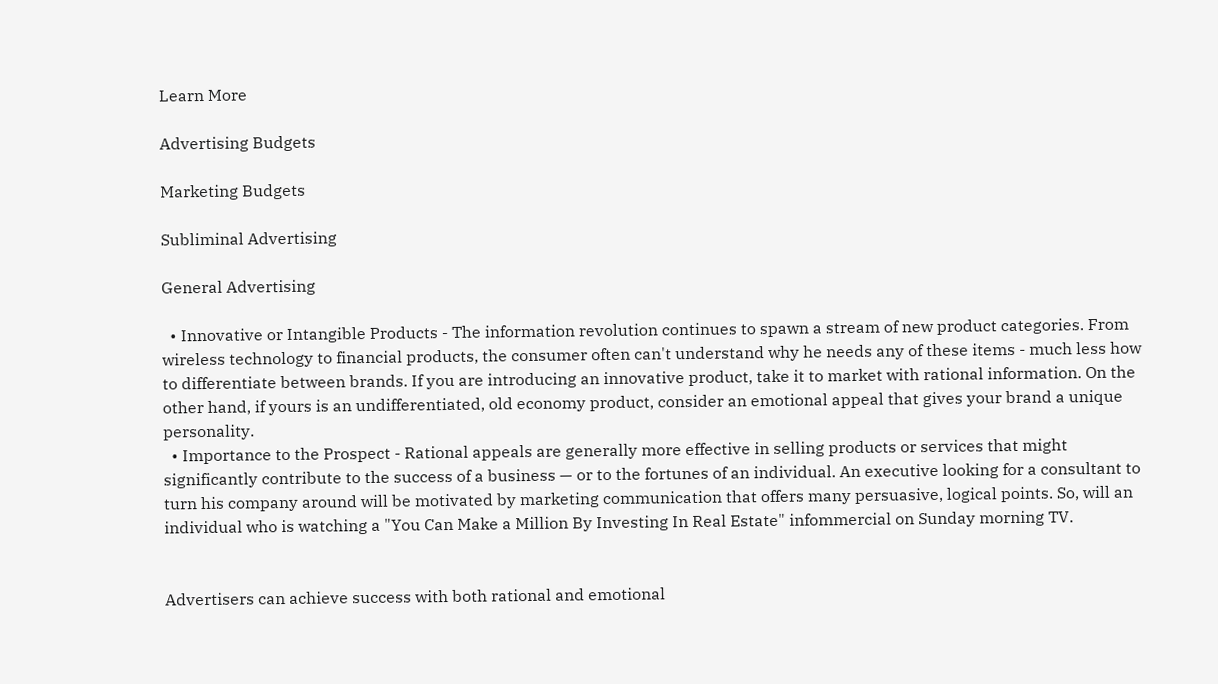Learn More

Advertising Budgets

Marketing Budgets

Subliminal Advertising

General Advertising

  • Innovative or Intangible Products - The information revolution continues to spawn a stream of new product categories. From wireless technology to financial products, the consumer often can't understand why he needs any of these items - much less how to differentiate between brands. If you are introducing an innovative product, take it to market with rational information. On the other hand, if yours is an undifferentiated, old economy product, consider an emotional appeal that gives your brand a unique personality.
  • Importance to the Prospect - Rational appeals are generally more effective in selling products or services that might significantly contribute to the success of a business — or to the fortunes of an individual. An executive looking for a consultant to turn his company around will be motivated by marketing communication that offers many persuasive, logical points. So, will an individual who is watching a "You Can Make a Million By Investing In Real Estate" infommercial on Sunday morning TV.


Advertisers can achieve success with both rational and emotional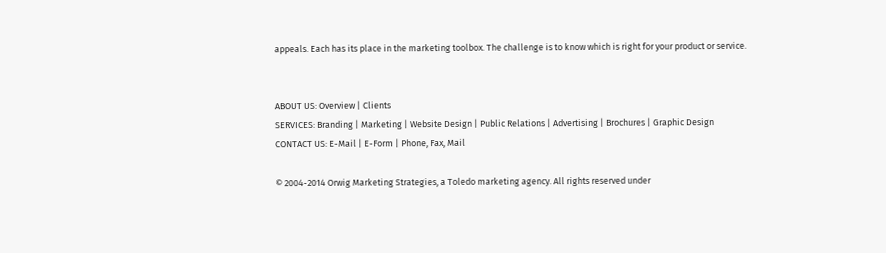appeals. Each has its place in the marketing toolbox. The challenge is to know which is right for your product or service.


ABOUT US: Overview | Clients
SERVICES: Branding | Marketing | Website Design | Public Relations | Advertising | Brochures | Graphic Design
CONTACT US: E-Mail | E-Form | Phone, Fax, Mail

© 2004-2014 Orwig Marketing Strategies, a Toledo marketing agency. All rights reserved under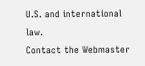U.S. and international law.
Contact the Webmaster